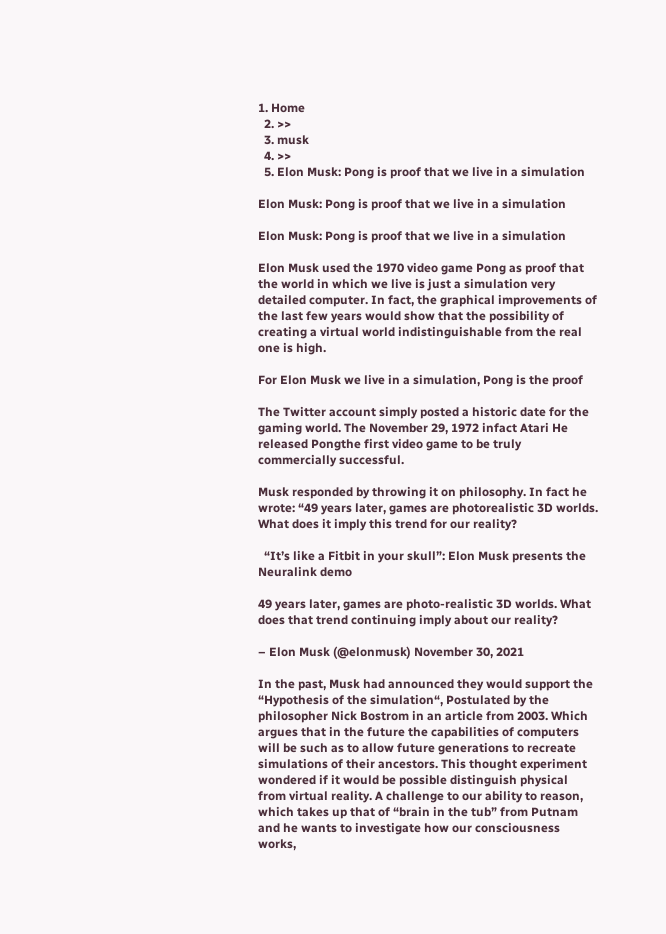1. Home
  2. >>
  3. musk
  4. >>
  5. Elon Musk: Pong is proof that we live in a simulation

Elon Musk: Pong is proof that we live in a simulation

Elon Musk: Pong is proof that we live in a simulation

Elon Musk used the 1970 video game Pong as proof that the world in which we live is just a simulation very detailed computer. In fact, the graphical improvements of the last few years would show that the possibility of creating a virtual world indistinguishable from the real one is high.

For Elon Musk we live in a simulation, Pong is the proof

The Twitter account simply posted a historic date for the gaming world. The November 29, 1972 infact Atari He released Pongthe first video game to be truly commercially successful.

Musk responded by throwing it on philosophy. In fact he wrote: “49 years later, games are photorealistic 3D worlds. What does it imply this trend for our reality?

  “It’s like a Fitbit in your skull”: Elon Musk presents the Neuralink demo

49 years later, games are photo-realistic 3D worlds. What does that trend continuing imply about our reality?

– Elon Musk (@elonmusk) November 30, 2021

In the past, Musk had announced they would support the “Hypothesis of the simulation“, Postulated by the philosopher Nick Bostrom in an article from 2003. Which argues that in the future the capabilities of computers will be such as to allow future generations to recreate simulations of their ancestors. This thought experiment wondered if it would be possible distinguish physical from virtual reality. A challenge to our ability to reason, which takes up that of “brain in the tub” from Putnam and he wants to investigate how our consciousness works,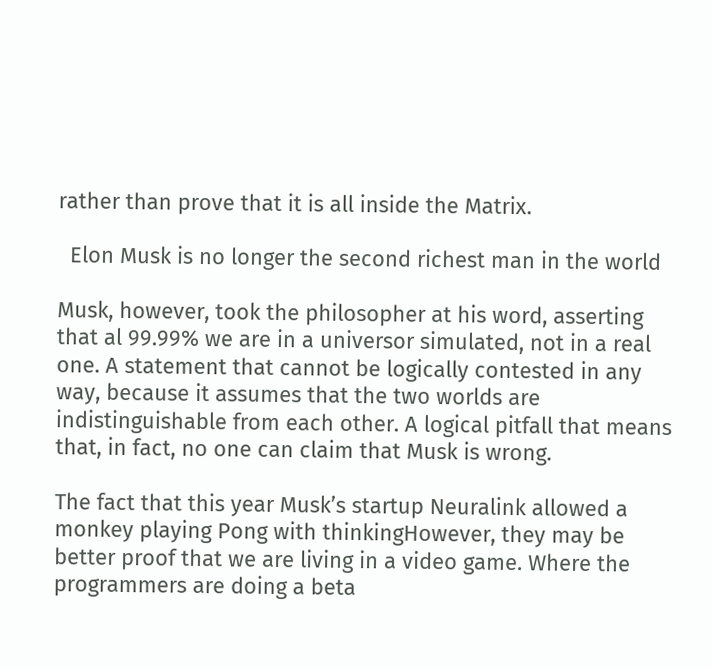rather than prove that it is all inside the Matrix.

  Elon Musk is no longer the second richest man in the world

Musk, however, took the philosopher at his word, asserting that al 99.99% we are in a universor simulated, not in a real one. A statement that cannot be logically contested in any way, because it assumes that the two worlds are indistinguishable from each other. A logical pitfall that means that, in fact, no one can claim that Musk is wrong.

The fact that this year Musk’s startup Neuralink allowed a monkey playing Pong with thinkingHowever, they may be better proof that we are living in a video game. Where the programmers are doing a beta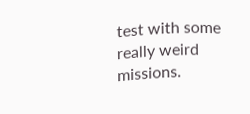test with some really weird missions.